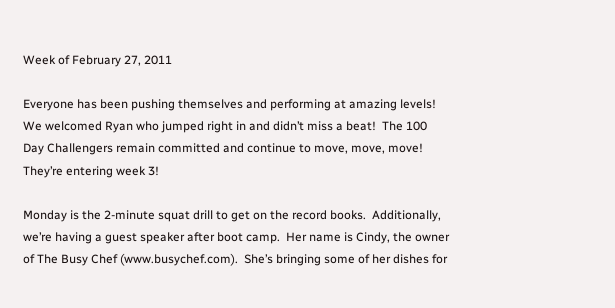Week of February 27, 2011

Everyone has been pushing themselves and performing at amazing levels!  We welcomed Ryan who jumped right in and didn’t miss a beat!  The 100 Day Challengers remain committed and continue to move, move, move!  They’re entering week 3!

Monday is the 2-minute squat drill to get on the record books.  Additionally, we’re having a guest speaker after boot camp.  Her name is Cindy, the owner of The Busy Chef (www.busychef.com).  She’s bringing some of her dishes for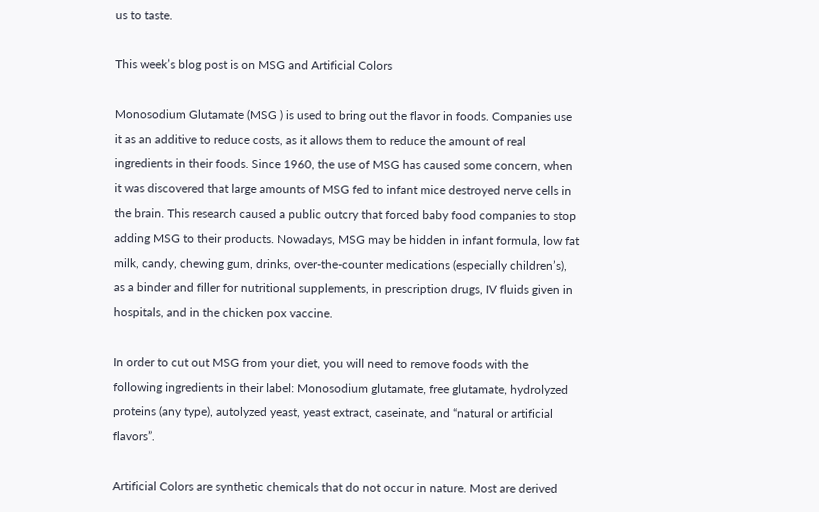us to taste.

This week’s blog post is on MSG and Artificial Colors

Monosodium Glutamate (MSG ) is used to bring out the flavor in foods. Companies use it as an additive to reduce costs, as it allows them to reduce the amount of real ingredients in their foods. Since 1960, the use of MSG has caused some concern, when it was discovered that large amounts of MSG fed to infant mice destroyed nerve cells in the brain. This research caused a public outcry that forced baby food companies to stop adding MSG to their products. Nowadays, MSG may be hidden in infant formula, low fat milk, candy, chewing gum, drinks, over-the-counter medications (especially children’s), as a binder and filler for nutritional supplements, in prescription drugs, IV fluids given in hospitals, and in the chicken pox vaccine.

In order to cut out MSG from your diet, you will need to remove foods with the following ingredients in their label: Monosodium glutamate, free glutamate, hydrolyzed proteins (any type), autolyzed yeast, yeast extract, caseinate, and “natural or artificial flavors”.

Artificial Colors are synthetic chemicals that do not occur in nature. Most are derived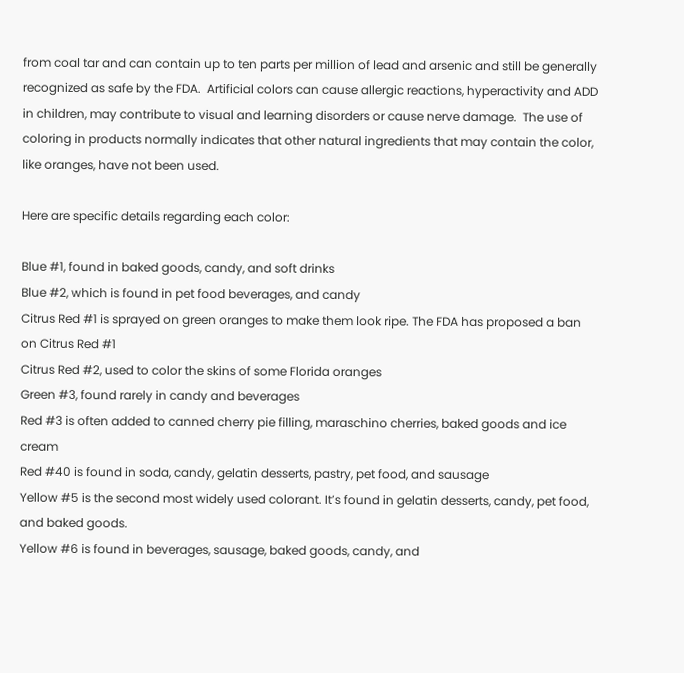from coal tar and can contain up to ten parts per million of lead and arsenic and still be generally recognized as safe by the FDA.  Artificial colors can cause allergic reactions, hyperactivity and ADD in children, may contribute to visual and learning disorders or cause nerve damage.  The use of coloring in products normally indicates that other natural ingredients that may contain the color, like oranges, have not been used.

Here are specific details regarding each color:

Blue #1, found in baked goods, candy, and soft drinks
Blue #2, which is found in pet food beverages, and candy
Citrus Red #1 is sprayed on green oranges to make them look ripe. The FDA has proposed a ban on Citrus Red #1
Citrus Red #2, used to color the skins of some Florida oranges
Green #3, found rarely in candy and beverages
Red #3 is often added to canned cherry pie filling, maraschino cherries, baked goods and ice cream
Red #40 is found in soda, candy, gelatin desserts, pastry, pet food, and sausage
Yellow #5 is the second most widely used colorant. It’s found in gelatin desserts, candy, pet food, and baked goods.
Yellow #6 is found in beverages, sausage, baked goods, candy, and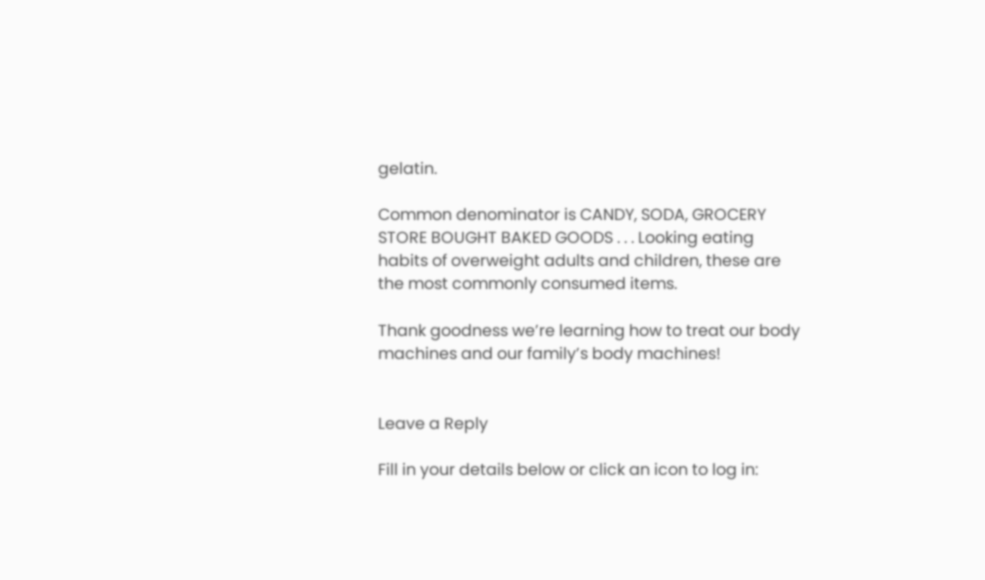gelatin.

Common denominator is CANDY, SODA, GROCERY STORE BOUGHT BAKED GOODS . . . Looking eating habits of overweight adults and children, these are the most commonly consumed items.

Thank goodness we’re learning how to treat our body machines and our family’s body machines!


Leave a Reply

Fill in your details below or click an icon to log in: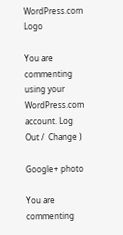WordPress.com Logo

You are commenting using your WordPress.com account. Log Out /  Change )

Google+ photo

You are commenting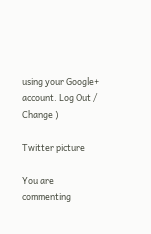using your Google+ account. Log Out /  Change )

Twitter picture

You are commenting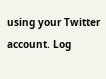using your Twitter account. Log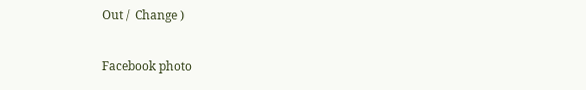Out /  Change )

Facebook photo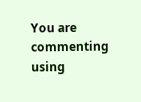You are commenting using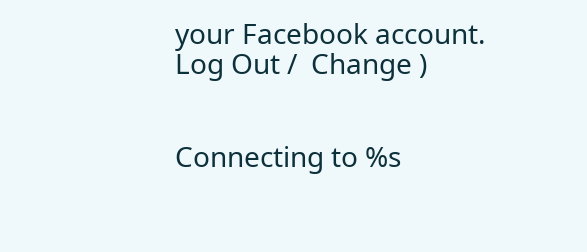your Facebook account. Log Out /  Change )


Connecting to %s